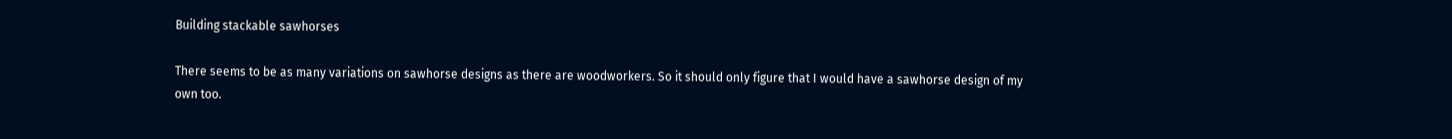Building stackable sawhorses

There seems to be as many variations on sawhorse designs as there are woodworkers. So it should only figure that I would have a sawhorse design of my own too.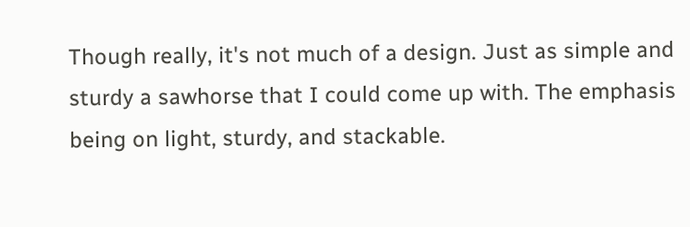Though really, it's not much of a design. Just as simple and sturdy a sawhorse that I could come up with. The emphasis being on light, sturdy, and stackable.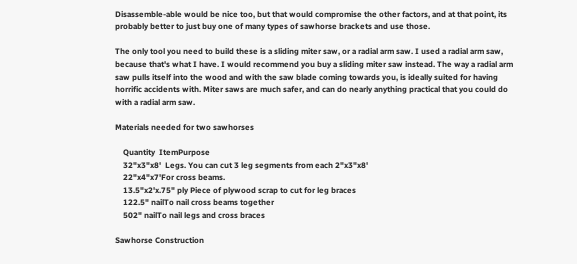Disassemble-able would be nice too, but that would compromise the other factors, and at that point, its probably better to just buy one of many types of sawhorse brackets and use those.

The only tool you need to build these is a sliding miter saw, or a radial arm saw. I used a radial arm saw, because that's what I have. I would recommend you buy a sliding miter saw instead. The way a radial arm saw pulls itself into the wood and with the saw blade coming towards you, is ideally suited for having horrific accidents with. Miter saws are much safer, and can do nearly anything practical that you could do with a radial arm saw.

Materials needed for two sawhorses

    Quantity  ItemPurpose
    32"x3"x8'  Legs. You can cut 3 leg segments from each 2"x3"x8'
    22"x4"x7'For cross beams.
    13.5"x2'x.75" ply Piece of plywood scrap to cut for leg braces
    122.5" nailTo nail cross beams together
    502" nailTo nail legs and cross braces

Sawhorse Construction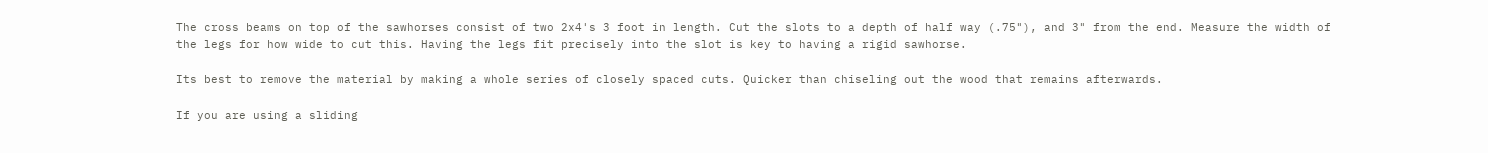The cross beams on top of the sawhorses consist of two 2x4's 3 foot in length. Cut the slots to a depth of half way (.75"), and 3" from the end. Measure the width of the legs for how wide to cut this. Having the legs fit precisely into the slot is key to having a rigid sawhorse.

Its best to remove the material by making a whole series of closely spaced cuts. Quicker than chiseling out the wood that remains afterwards.

If you are using a sliding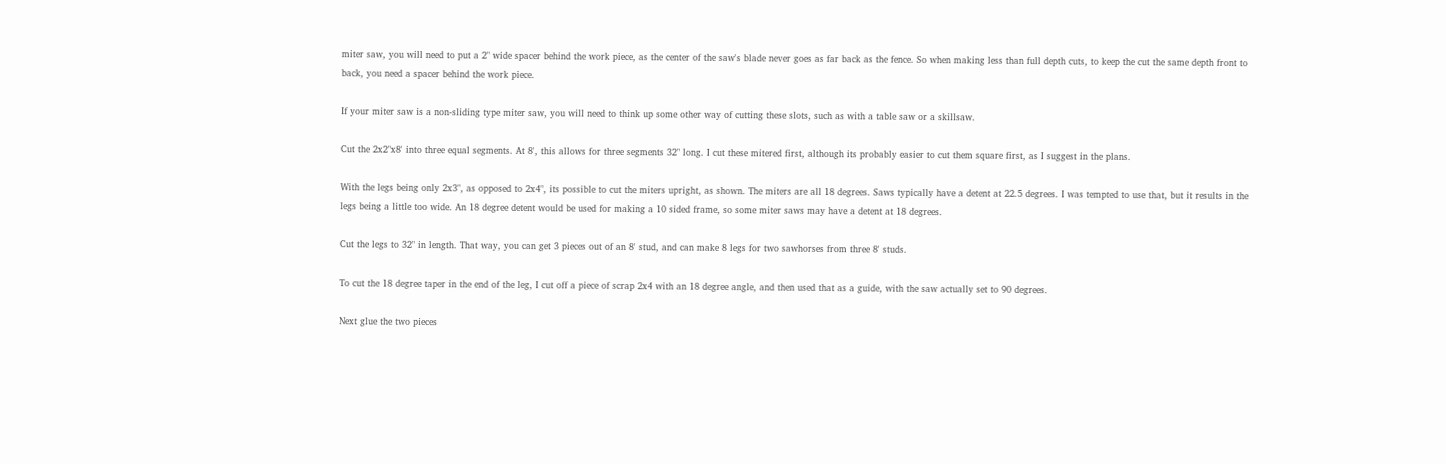miter saw, you will need to put a 2" wide spacer behind the work piece, as the center of the saw's blade never goes as far back as the fence. So when making less than full depth cuts, to keep the cut the same depth front to back, you need a spacer behind the work piece.

If your miter saw is a non-sliding type miter saw, you will need to think up some other way of cutting these slots, such as with a table saw or a skillsaw.

Cut the 2x2"x8' into three equal segments. At 8', this allows for three segments 32" long. I cut these mitered first, although its probably easier to cut them square first, as I suggest in the plans.

With the legs being only 2x3", as opposed to 2x4", its possible to cut the miters upright, as shown. The miters are all 18 degrees. Saws typically have a detent at 22.5 degrees. I was tempted to use that, but it results in the legs being a little too wide. An 18 degree detent would be used for making a 10 sided frame, so some miter saws may have a detent at 18 degrees.

Cut the legs to 32" in length. That way, you can get 3 pieces out of an 8' stud, and can make 8 legs for two sawhorses from three 8' studs.

To cut the 18 degree taper in the end of the leg, I cut off a piece of scrap 2x4 with an 18 degree angle, and then used that as a guide, with the saw actually set to 90 degrees.

Next glue the two pieces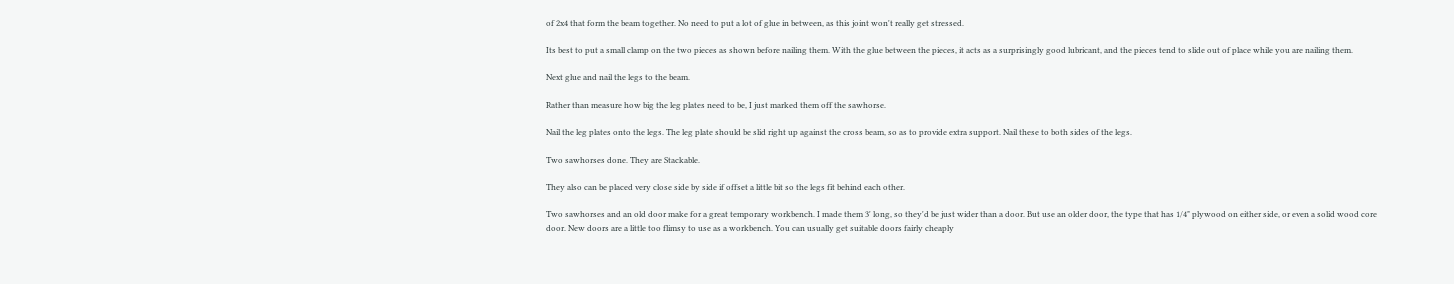of 2x4 that form the beam together. No need to put a lot of glue in between, as this joint won't really get stressed.

Its best to put a small clamp on the two pieces as shown before nailing them. With the glue between the pieces, it acts as a surprisingly good lubricant, and the pieces tend to slide out of place while you are nailing them.

Next glue and nail the legs to the beam.

Rather than measure how big the leg plates need to be, I just marked them off the sawhorse.

Nail the leg plates onto the legs. The leg plate should be slid right up against the cross beam, so as to provide extra support. Nail these to both sides of the legs.

Two sawhorses done. They are Stackable.

They also can be placed very close side by side if offset a little bit so the legs fit behind each other.

Two sawhorses and an old door make for a great temporary workbench. I made them 3' long, so they'd be just wider than a door. But use an older door, the type that has 1/4" plywood on either side, or even a solid wood core door. New doors are a little too flimsy to use as a workbench. You can usually get suitable doors fairly cheaply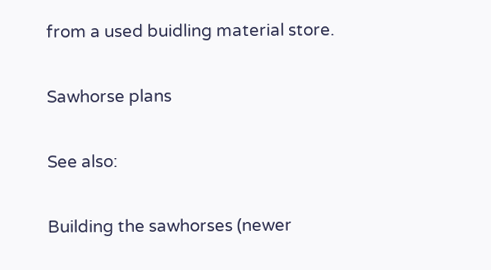from a used buidling material store.

Sawhorse plans

See also:

Building the sawhorses (newer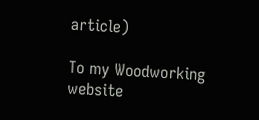article)

To my Woodworking website